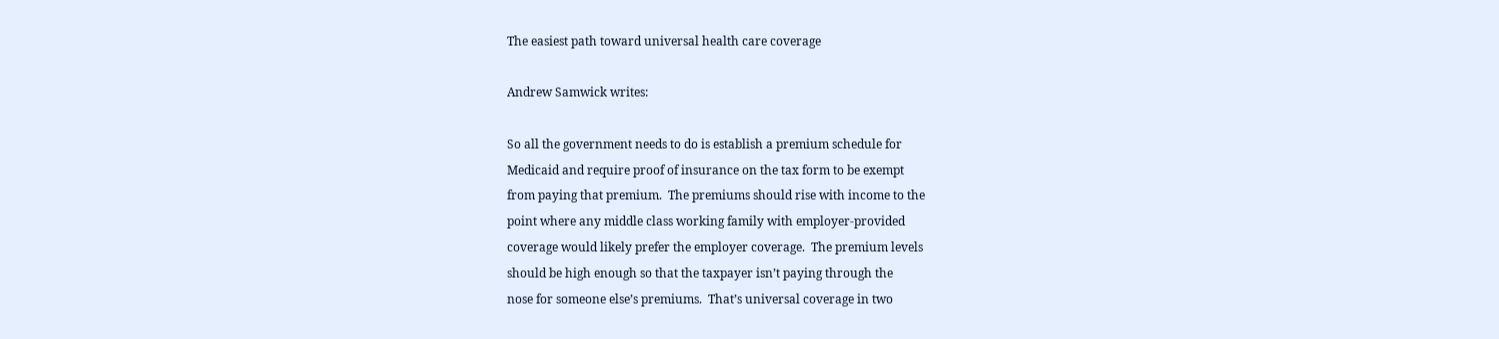The easiest path toward universal health care coverage

Andrew Samwick writes:

So all the government needs to do is establish a premium schedule for
Medicaid and require proof of insurance on the tax form to be exempt
from paying that premium.  The premiums should rise with income to the
point where any middle class working family with employer-provided
coverage would likely prefer the employer coverage.  The premium levels
should be high enough so that the taxpayer isn’t paying through the
nose for someone else’s premiums.  That’s universal coverage in two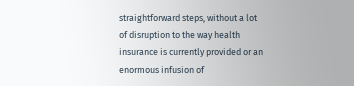straightforward steps, without a lot of disruption to the way health
insurance is currently provided or an enormous infusion of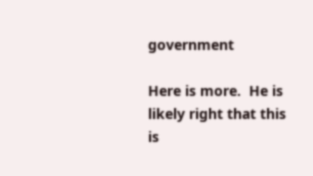government

Here is more.  He is likely right that this is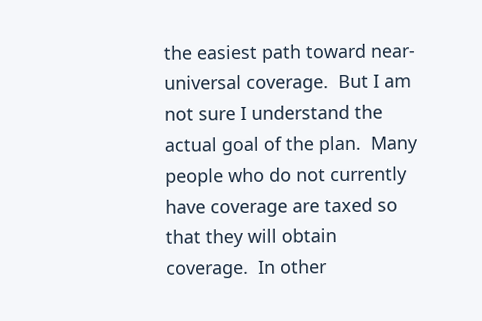the easiest path toward near-universal coverage.  But I am not sure I understand the actual goal of the plan.  Many people who do not currently have coverage are taxed so that they will obtain coverage.  In other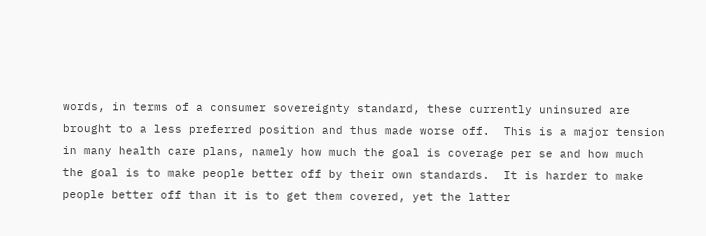words, in terms of a consumer sovereignty standard, these currently uninsured are brought to a less preferred position and thus made worse off.  This is a major tension in many health care plans, namely how much the goal is coverage per se and how much the goal is to make people better off by their own standards.  It is harder to make people better off than it is to get them covered, yet the latter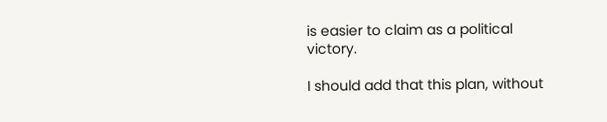is easier to claim as a political victory.

I should add that this plan, without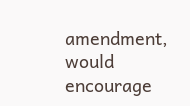amendment, would encourage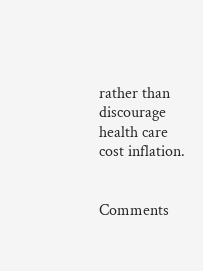rather than discourage health care cost inflation.


Comments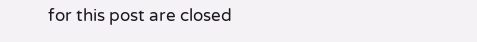for this post are closed